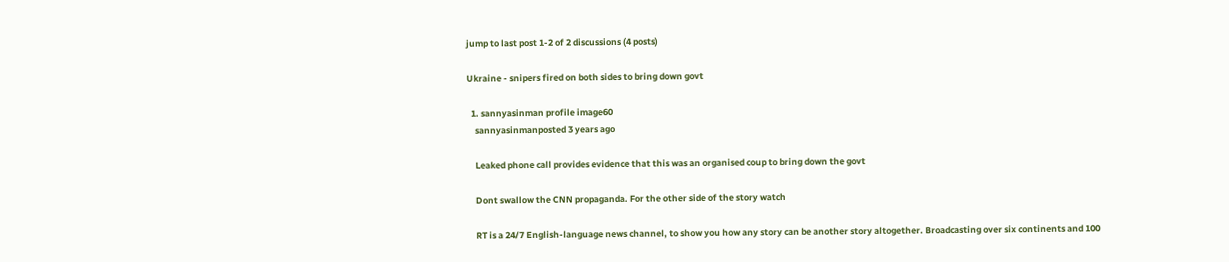jump to last post 1-2 of 2 discussions (4 posts)

Ukraine - snipers fired on both sides to bring down govt

  1. sannyasinman profile image60
    sannyasinmanposted 3 years ago

    Leaked phone call provides evidence that this was an organised coup to bring down the govt

    Dont swallow the CNN propaganda. For the other side of the story watch

    RT is a 24/7 English-language news channel, to show you how any story can be another story altogether. Broadcasting over six continents and 100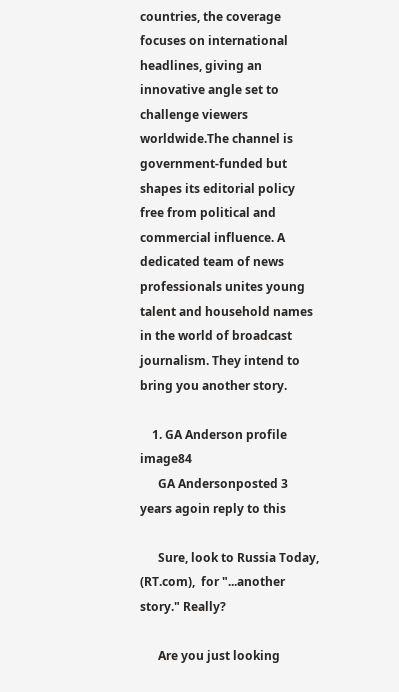countries, the coverage focuses on international headlines, giving an innovative angle set to challenge viewers worldwide.The channel is government-funded but shapes its editorial policy free from political and commercial influence. A dedicated team of news professionals unites young talent and household names in the world of broadcast journalism. They intend to bring you another story.

    1. GA Anderson profile image84
      GA Andersonposted 3 years agoin reply to this

      Sure, look to Russia Today, (RT.com),  for "...another story." Really?

      Are you just looking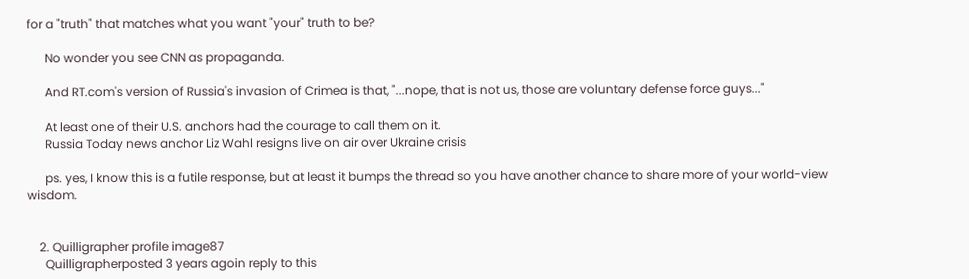for a "truth" that matches what you want "your" truth to be?

      No wonder you see CNN as propaganda.

      And RT.com's version of Russia's invasion of Crimea is that, "...nope, that is not us, those are voluntary defense force guys..."

      At least one of their U.S. anchors had the courage to call them on it.
      Russia Today news anchor Liz Wahl resigns live on air over Ukraine crisis

      ps. yes, I know this is a futile response, but at least it bumps the thread so you have another chance to share more of your world-view wisdom.


    2. Quilligrapher profile image87
      Quilligrapherposted 3 years agoin reply to this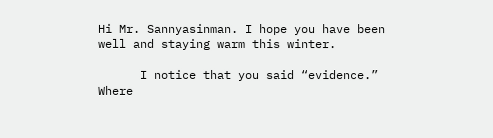Hi Mr. Sannyasinman. I hope you have been well and staying warm this winter.

      I notice that you said “evidence.” Where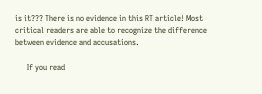is it??? There is no evidence in this RT article! Most critical readers are able to recognize the difference between evidence and accusations.

      If you read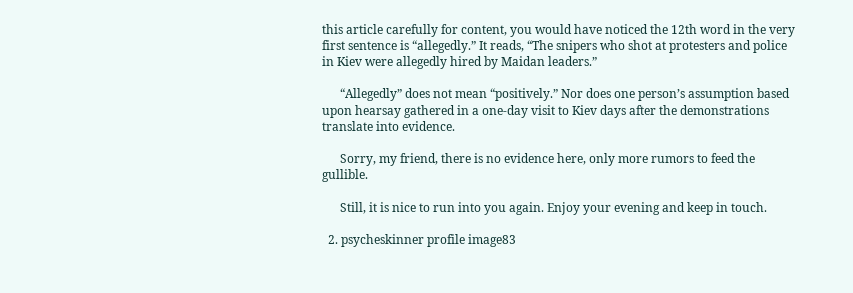this article carefully for content, you would have noticed the 12th word in the very first sentence is “allegedly.” It reads, “The snipers who shot at protesters and police in Kiev were allegedly hired by Maidan leaders.”

      “Allegedly” does not mean “positively.” Nor does one person’s assumption based upon hearsay gathered in a one-day visit to Kiev days after the demonstrations translate into evidence.

      Sorry, my friend, there is no evidence here, only more rumors to feed the gullible.

      Still, it is nice to run into you again. Enjoy your evening and keep in touch.

  2. psycheskinner profile image83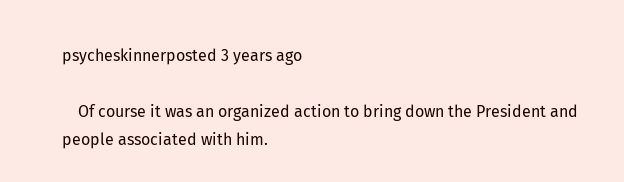psycheskinnerposted 3 years ago

    Of course it was an organized action to bring down the President and people associated with him.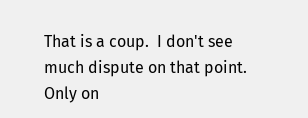That is a coup.  I don't see much dispute on that point.  Only on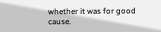whether it was for good cause.